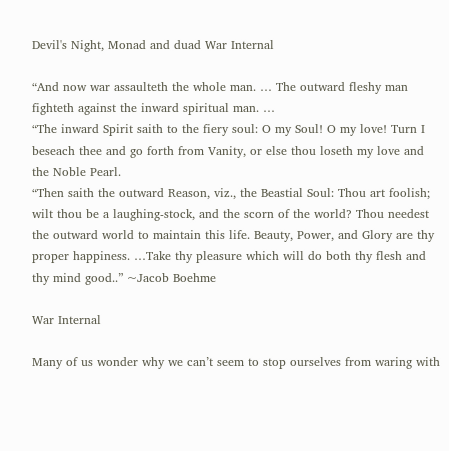Devil's Night, Monad and duad War Internal

“And now war assaulteth the whole man. … The outward fleshy man fighteth against the inward spiritual man. …
“The inward Spirit saith to the fiery soul: O my Soul! O my love! Turn I beseach thee and go forth from Vanity, or else thou loseth my love and the Noble Pearl.
“Then saith the outward Reason, viz., the Beastial Soul: Thou art foolish; wilt thou be a laughing-stock, and the scorn of the world? Thou needest the outward world to maintain this life. Beauty, Power, and Glory are thy proper happiness. …Take thy pleasure which will do both thy flesh and thy mind good..” ~Jacob Boehme

War Internal

Many of us wonder why we can’t seem to stop ourselves from waring with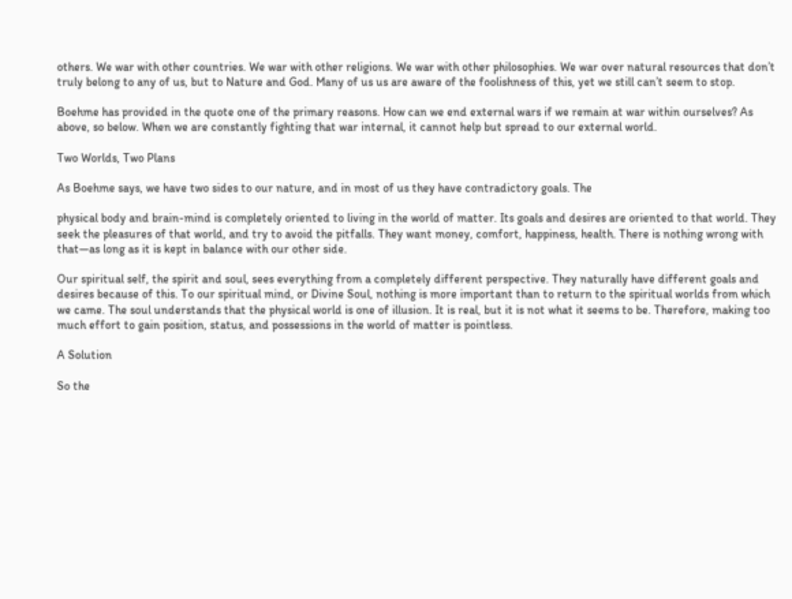others. We war with other countries. We war with other religions. We war with other philosophies. We war over natural resources that don’t truly belong to any of us, but to Nature and God. Many of us us are aware of the foolishness of this, yet we still can’t seem to stop.

Boehme has provided in the quote one of the primary reasons. How can we end external wars if we remain at war within ourselves? As above, so below. When we are constantly fighting that war internal, it cannot help but spread to our external world.

Two Worlds, Two Plans

As Boehme says, we have two sides to our nature, and in most of us they have contradictory goals. The

physical body and brain-mind is completely oriented to living in the world of matter. Its goals and desires are oriented to that world. They seek the pleasures of that world, and try to avoid the pitfalls. They want money, comfort, happiness, health. There is nothing wrong with that—as long as it is kept in balance with our other side.

Our spiritual self, the spirit and soul, sees everything from a completely different perspective. They naturally have different goals and desires because of this. To our spiritual mind, or Divine Soul, nothing is more important than to return to the spiritual worlds from which we came. The soul understands that the physical world is one of illusion. It is real, but it is not what it seems to be. Therefore, making too much effort to gain position, status, and possessions in the world of matter is pointless.

A Solution

So the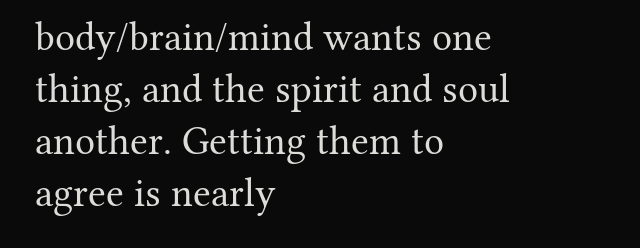body/brain/mind wants one thing, and the spirit and soul another. Getting them to agree is nearly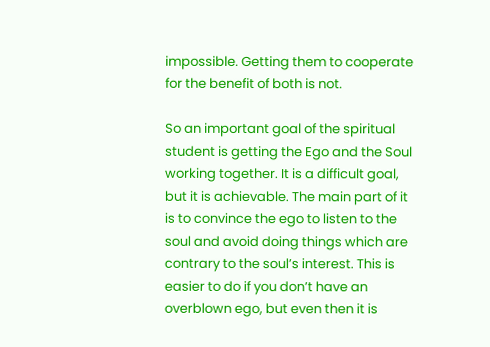impossible. Getting them to cooperate for the benefit of both is not.

So an important goal of the spiritual student is getting the Ego and the Soul working together. It is a difficult goal, but it is achievable. The main part of it is to convince the ego to listen to the soul and avoid doing things which are contrary to the soul’s interest. This is easier to do if you don’t have an overblown ego, but even then it is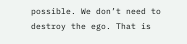possible. We don’t need to destroy the ego. That is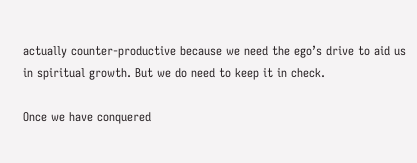actually counter-productive because we need the ego’s drive to aid us in spiritual growth. But we do need to keep it in check.

Once we have conquered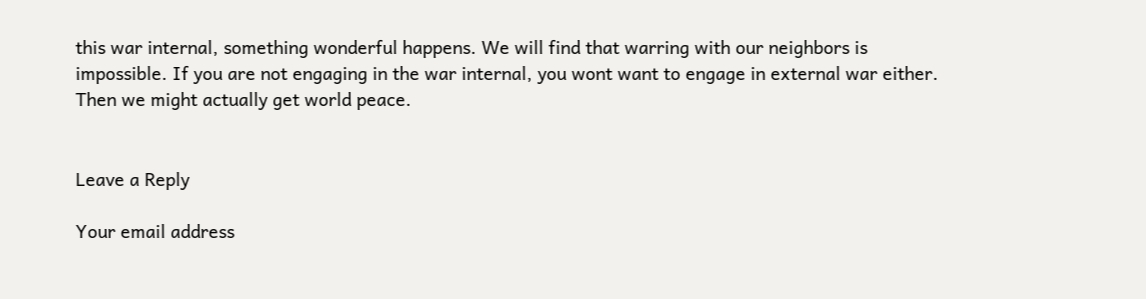this war internal, something wonderful happens. We will find that warring with our neighbors is impossible. If you are not engaging in the war internal, you wont want to engage in external war either. Then we might actually get world peace.


Leave a Reply

Your email address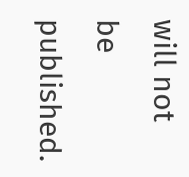will not be published.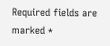Required fields are marked *